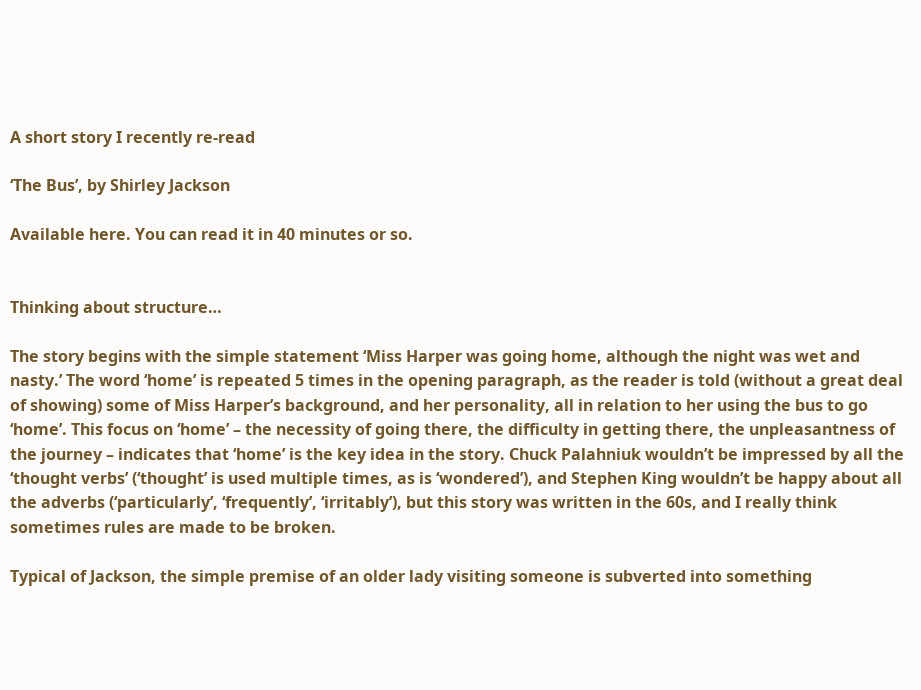A short story I recently re-read

‘The Bus’, by Shirley Jackson

Available here. You can read it in 40 minutes or so.


Thinking about structure…

The story begins with the simple statement ‘Miss Harper was going home, although the night was wet and nasty.’ The word ‘home’ is repeated 5 times in the opening paragraph, as the reader is told (without a great deal of showing) some of Miss Harper’s background, and her personality, all in relation to her using the bus to go ‘home’. This focus on ‘home’ – the necessity of going there, the difficulty in getting there, the unpleasantness of the journey – indicates that ‘home’ is the key idea in the story. Chuck Palahniuk wouldn’t be impressed by all the ‘thought verbs’ (‘thought’ is used multiple times, as is ‘wondered’), and Stephen King wouldn’t be happy about all the adverbs (‘particularly’, ‘frequently’, ‘irritably’), but this story was written in the 60s, and I really think sometimes rules are made to be broken.

Typical of Jackson, the simple premise of an older lady visiting someone is subverted into something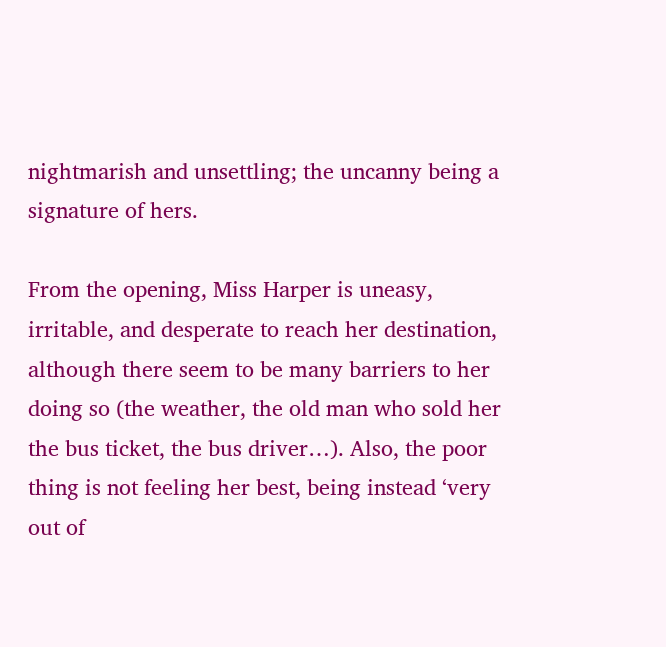nightmarish and unsettling; the uncanny being a signature of hers.

From the opening, Miss Harper is uneasy, irritable, and desperate to reach her destination, although there seem to be many barriers to her doing so (the weather, the old man who sold her the bus ticket, the bus driver…). Also, the poor thing is not feeling her best, being instead ‘very out of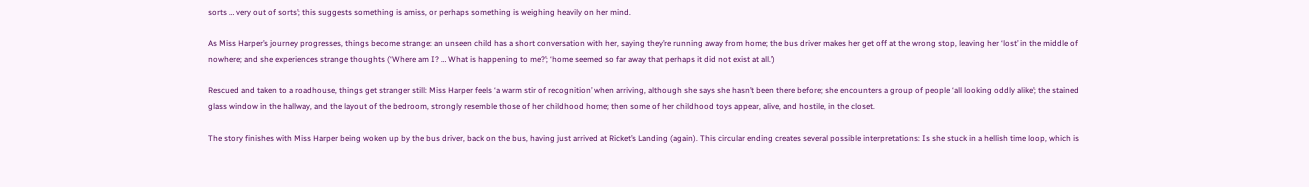sorts … very out of sorts’; this suggests something is amiss, or perhaps something is weighing heavily on her mind.

As Miss Harper’s journey progresses, things become strange: an unseen child has a short conversation with her, saying they’re running away from home; the bus driver makes her get off at the wrong stop, leaving her ‘lost’ in the middle of nowhere; and she experiences strange thoughts (‘Where am I? … What is happening to me?’; ‘home seemed so far away that perhaps it did not exist at all.’)

Rescued and taken to a roadhouse, things get stranger still: Miss Harper feels ‘a warm stir of recognition’ when arriving, although she says she hasn’t been there before; she encounters a group of people ‘all looking oddly alike’; the stained glass window in the hallway, and the layout of the bedroom, strongly resemble those of her childhood home; then some of her childhood toys appear, alive, and hostile, in the closet.

The story finishes with Miss Harper being woken up by the bus driver, back on the bus, having just arrived at Ricket’s Landing (again). This circular ending creates several possible interpretations: Is she stuck in a hellish time loop, which is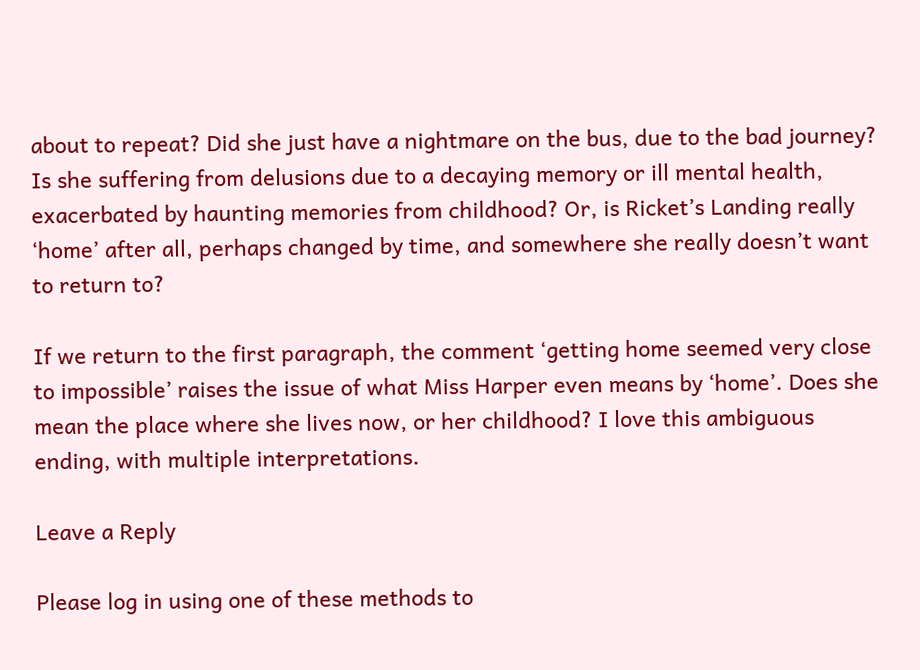about to repeat? Did she just have a nightmare on the bus, due to the bad journey? Is she suffering from delusions due to a decaying memory or ill mental health, exacerbated by haunting memories from childhood? Or, is Ricket’s Landing really ‘home’ after all, perhaps changed by time, and somewhere she really doesn’t want to return to?

If we return to the first paragraph, the comment ‘getting home seemed very close to impossible’ raises the issue of what Miss Harper even means by ‘home’. Does she mean the place where she lives now, or her childhood? I love this ambiguous ending, with multiple interpretations.

Leave a Reply

Please log in using one of these methods to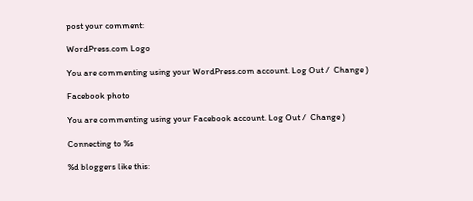post your comment:

WordPress.com Logo

You are commenting using your WordPress.com account. Log Out /  Change )

Facebook photo

You are commenting using your Facebook account. Log Out /  Change )

Connecting to %s

%d bloggers like this: